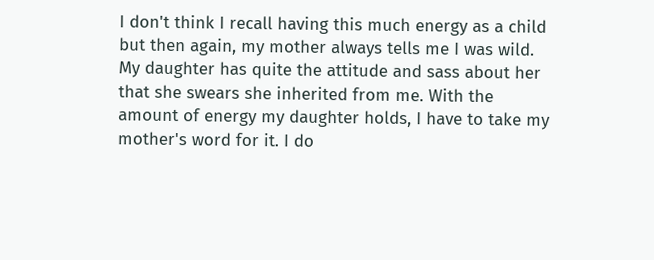I don't think I recall having this much energy as a child but then again, my mother always tells me I was wild. My daughter has quite the attitude and sass about her that she swears she inherited from me. With the amount of energy my daughter holds, I have to take my mother's word for it. I do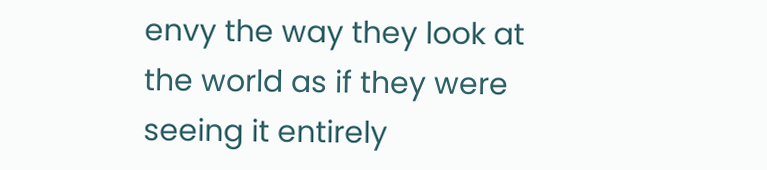envy the way they look at the world as if they were seeing it entirely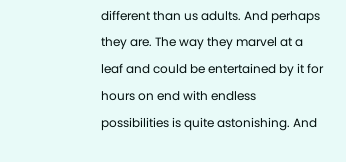different than us adults. And perhaps they are. The way they marvel at a leaf and could be entertained by it for hours on end with endless possibilities is quite astonishing. And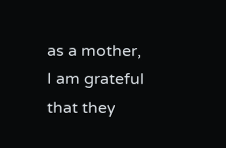as a mother, I am grateful that they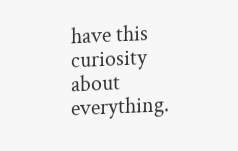have this curiosity about everything.